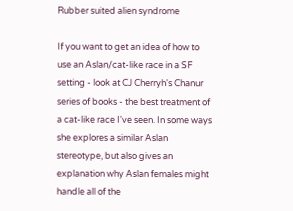Rubber suited alien syndrome

If you want to get an idea of how to use an Aslan/cat-like race in a SF setting - look at CJ Cherryh's Chanur series of books - the best treatment of a cat-like race I've seen. In some ways she explores a similar Aslan stereotype, but also gives an explanation why Aslan females might handle all of the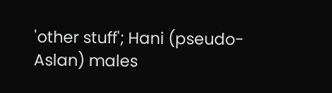'other stuff'; Hani (pseudo-Aslan) males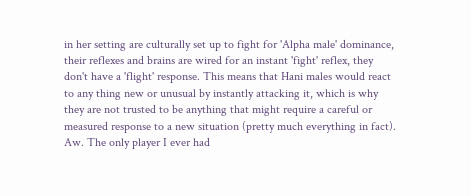in her setting are culturally set up to fight for 'Alpha male' dominance, their reflexes and brains are wired for an instant 'fight' reflex, they don't have a 'flight' response. This means that Hani males would react to any thing new or unusual by instantly attacking it, which is why they are not trusted to be anything that might require a careful or measured response to a new situation (pretty much everything in fact).
Aw. The only player I ever had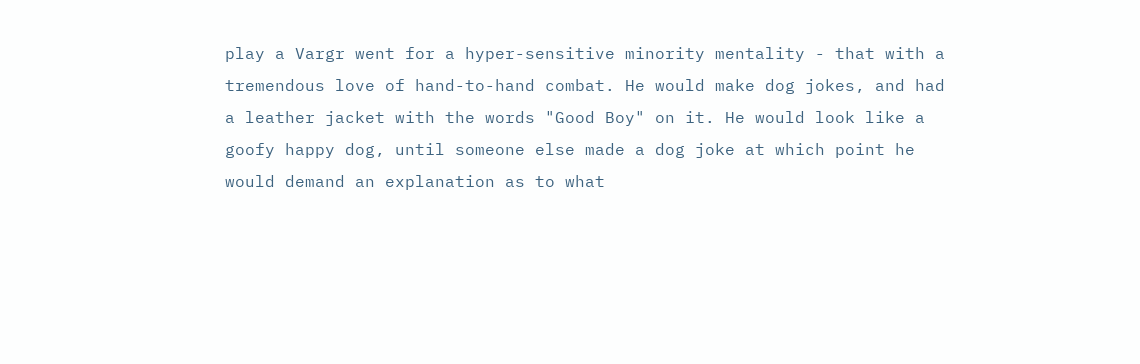play a Vargr went for a hyper-sensitive minority mentality - that with a tremendous love of hand-to-hand combat. He would make dog jokes, and had a leather jacket with the words "Good Boy" on it. He would look like a goofy happy dog, until someone else made a dog joke at which point he would demand an explanation as to what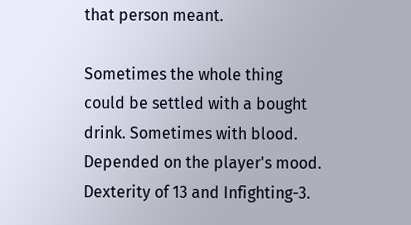that person meant.

Sometimes the whole thing could be settled with a bought drink. Sometimes with blood. Depended on the player's mood. Dexterity of 13 and Infighting-3.